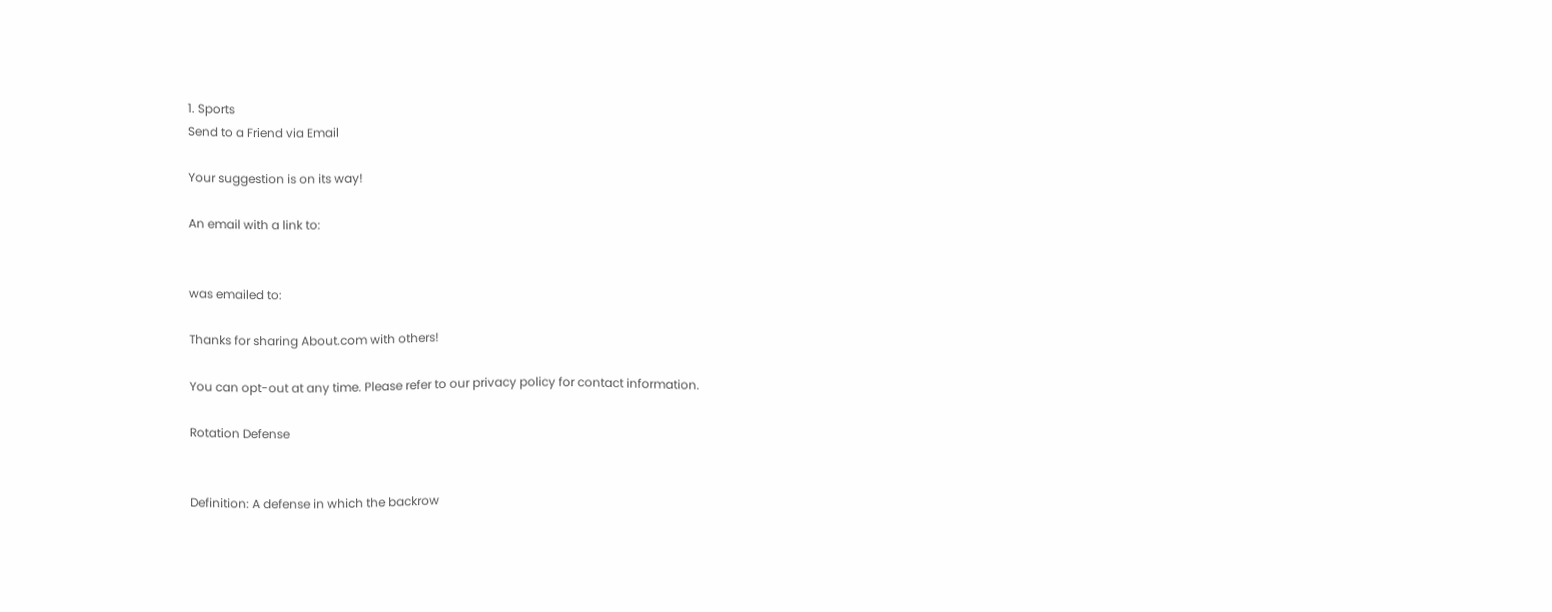1. Sports
Send to a Friend via Email

Your suggestion is on its way!

An email with a link to:


was emailed to:

Thanks for sharing About.com with others!

You can opt-out at any time. Please refer to our privacy policy for contact information.

Rotation Defense


Definition: A defense in which the backrow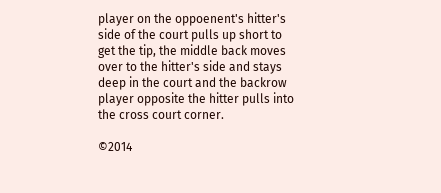player on the oppoenent's hitter's side of the court pulls up short to get the tip, the middle back moves over to the hitter's side and stays deep in the court and the backrow player opposite the hitter pulls into the cross court corner.

©2014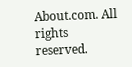About.com. All rights reserved.